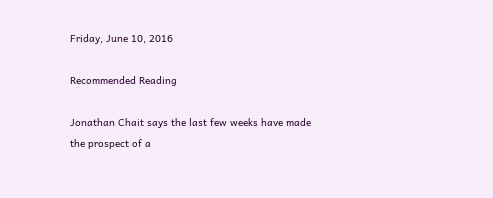Friday, June 10, 2016

Recommended Reading

Jonathan Chait says the last few weeks have made the prospect of a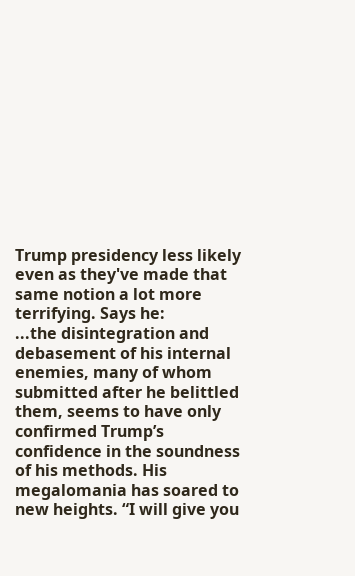Trump presidency less likely even as they've made that same notion a lot more terrifying. Says he:
...the disintegration and debasement of his internal enemies, many of whom submitted after he belittled them, seems to have only confirmed Trump’s confidence in the soundness of his methods. His megalomania has soared to new heights. “I will give you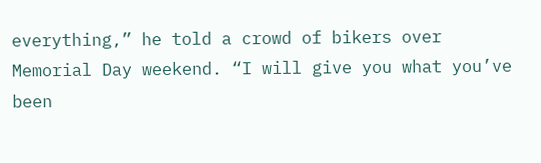everything,” he told a crowd of bikers over Memorial Day weekend. “I will give you what you’ve been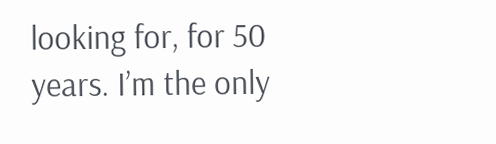looking for, for 50 years. I’m the only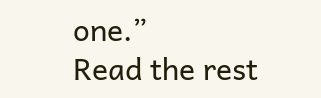one.”
Read the rest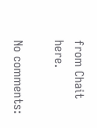from Chait here.

No comments: